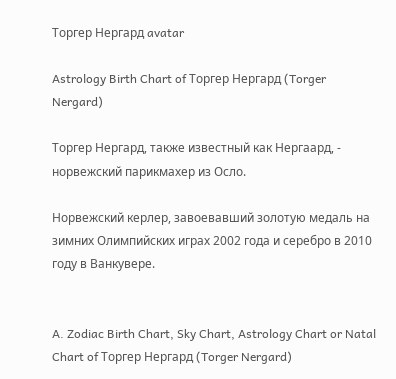Торгер Нергард avatar

Astrology Birth Chart of Торгер Нергард (Torger Nergard)

Торгер Нергард, также известный как Нергаард, - норвежский парикмахер из Осло.

Норвежский керлер, завоевавший золотую медаль на зимних Олимпийских играх 2002 года и серебро в 2010 году в Ванкувере.


A. Zodiac Birth Chart, Sky Chart, Astrology Chart or Natal Chart of Торгер Нергард (Torger Nergard)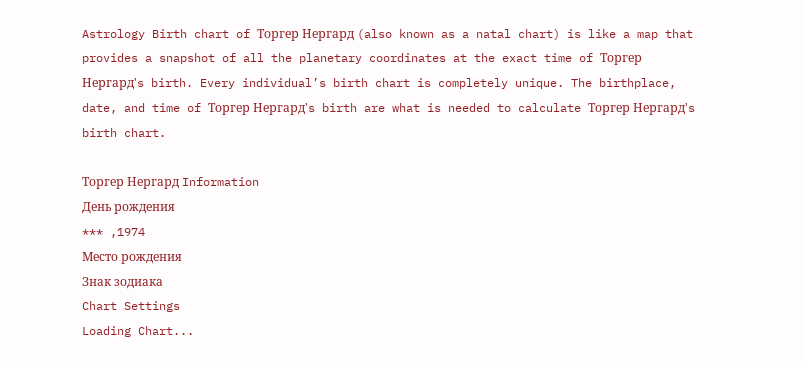Astrology Birth chart of Торгер Нергард (also known as a natal chart) is like a map that provides a snapshot of all the planetary coordinates at the exact time of Торгер Нергард's birth. Every individual’s birth chart is completely unique. The birthplace, date, and time of Торгер Нергард's birth are what is needed to calculate Торгер Нергард's birth chart.

Торгер Нергард Information
День рождения
*** ,1974
Место рождения
Знак зодиака
Chart Settings
Loading Chart...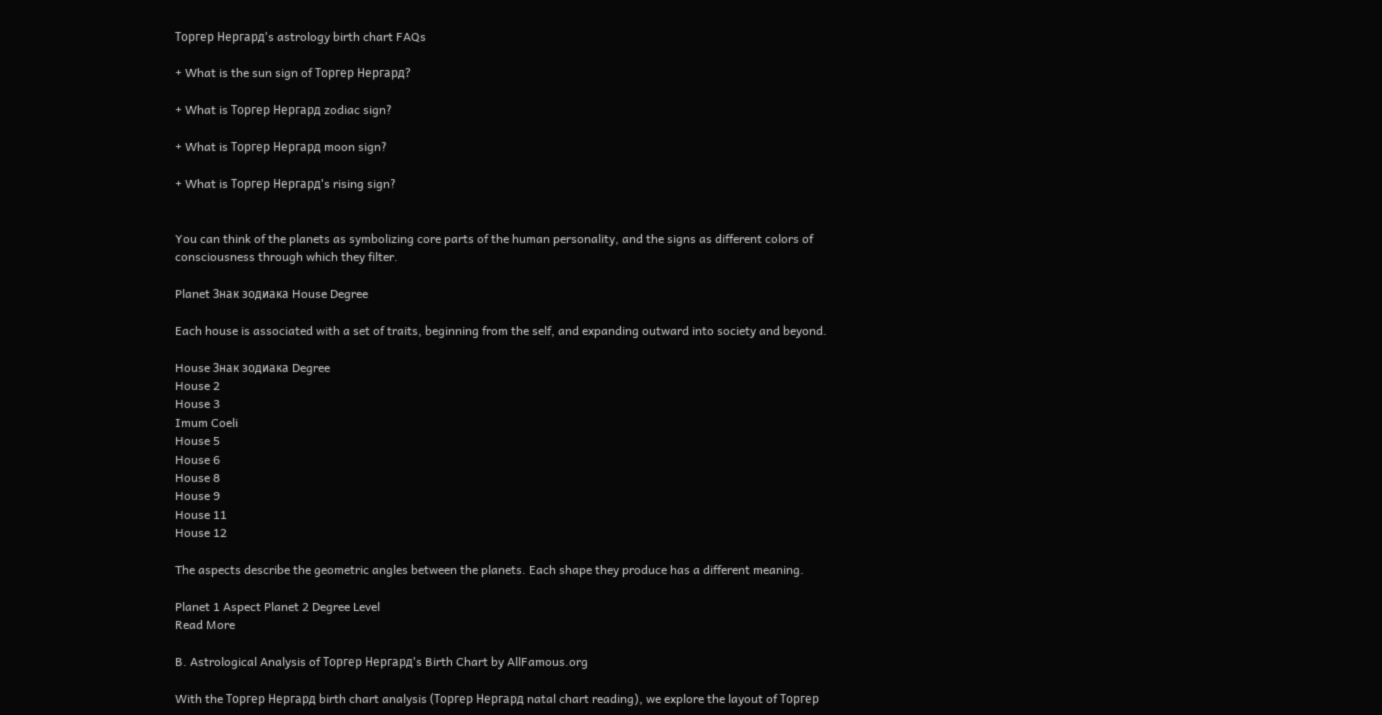Торгер Нергард's astrology birth chart FAQs

+ What is the sun sign of Торгер Нергард?

+ What is Торгер Нергард zodiac sign?

+ What is Торгер Нергард moon sign?

+ What is Торгер Нергард's rising sign?


You can think of the planets as symbolizing core parts of the human personality, and the signs as different colors of consciousness through which they filter.

Planet Знак зодиака House Degree

Each house is associated with a set of traits, beginning from the self, and expanding outward into society and beyond.

House Знак зодиака Degree
House 2
House 3
Imum Coeli
House 5
House 6
House 8
House 9
House 11
House 12

The aspects describe the geometric angles between the planets. Each shape they produce has a different meaning.

Planet 1 Aspect Planet 2 Degree Level
Read More

B. Astrological Analysis of Торгер Нергард's Birth Chart by AllFamous.org

With the Торгер Нергард birth chart analysis (Торгер Нергард natal chart reading), we explore the layout of Торгер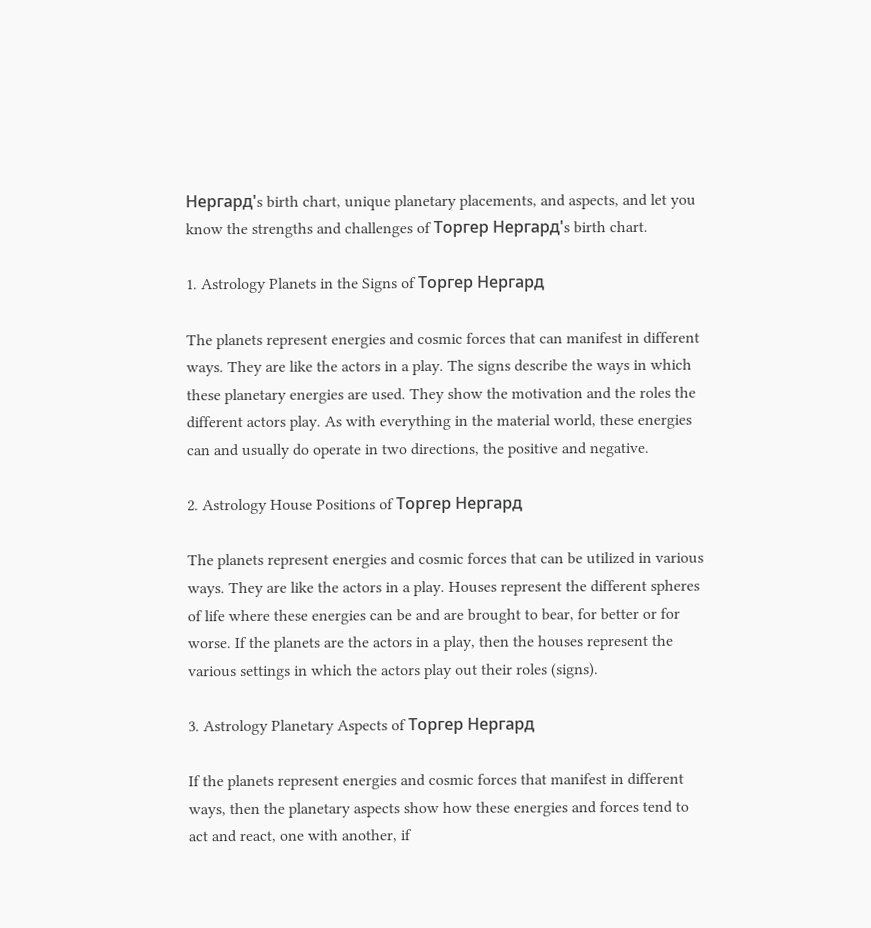Нергард's birth chart, unique planetary placements, and aspects, and let you know the strengths and challenges of Торгер Нергард's birth chart.

1. Astrology Planets in the Signs of Торгер Нергард

The planets represent energies and cosmic forces that can manifest in different ways. They are like the actors in a play. The signs describe the ways in which these planetary energies are used. They show the motivation and the roles the different actors play. As with everything in the material world, these energies can and usually do operate in two directions, the positive and negative.

2. Astrology House Positions of Торгер Нергард

The planets represent energies and cosmic forces that can be utilized in various ways. They are like the actors in a play. Houses represent the different spheres of life where these energies can be and are brought to bear, for better or for worse. If the planets are the actors in a play, then the houses represent the various settings in which the actors play out their roles (signs).

3. Astrology Planetary Aspects of Торгер Нергард

If the planets represent energies and cosmic forces that manifest in different ways, then the planetary aspects show how these energies and forces tend to act and react, one with another, if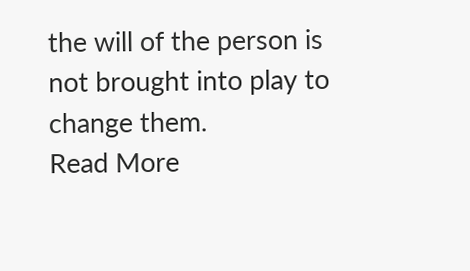the will of the person is not brought into play to change them.
Read More